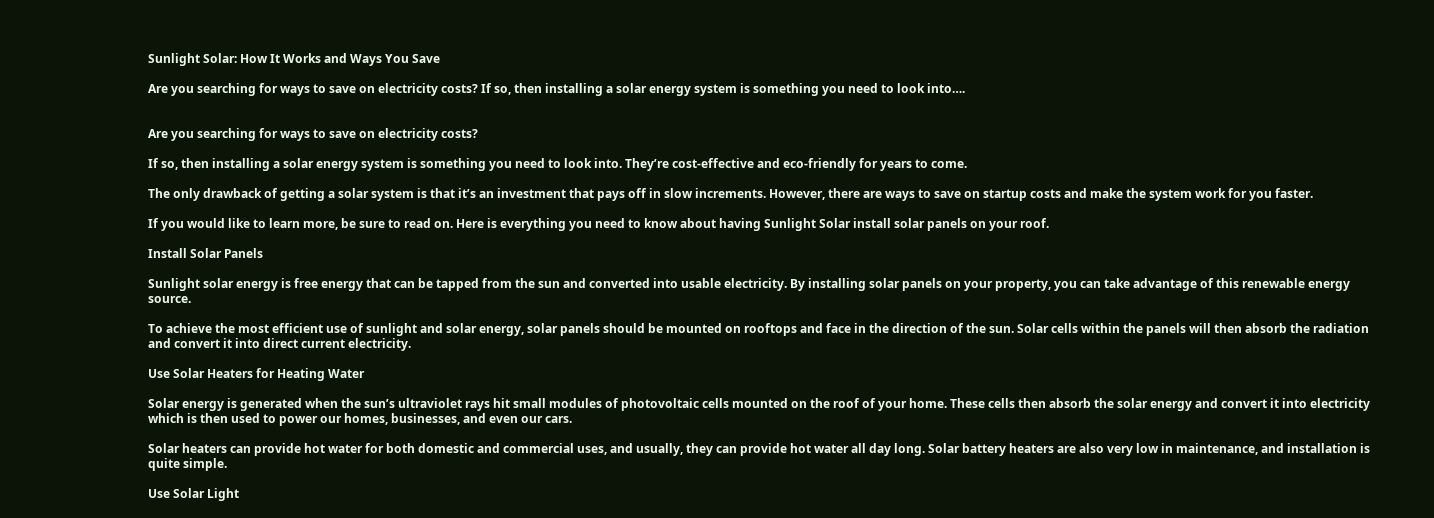Sunlight Solar: How It Works and Ways You Save

Are you searching for ways to save on electricity costs? If so, then installing a solar energy system is something you need to look into….


Are you searching for ways to save on electricity costs?

If so, then installing a solar energy system is something you need to look into. They’re cost-effective and eco-friendly for years to come.

The only drawback of getting a solar system is that it’s an investment that pays off in slow increments. However, there are ways to save on startup costs and make the system work for you faster.

If you would like to learn more, be sure to read on. Here is everything you need to know about having Sunlight Solar install solar panels on your roof.

Install Solar Panels

Sunlight solar energy is free energy that can be tapped from the sun and converted into usable electricity. By installing solar panels on your property, you can take advantage of this renewable energy source.

To achieve the most efficient use of sunlight and solar energy, solar panels should be mounted on rooftops and face in the direction of the sun. Solar cells within the panels will then absorb the radiation and convert it into direct current electricity.

Use Solar Heaters for Heating Water

Solar energy is generated when the sun’s ultraviolet rays hit small modules of photovoltaic cells mounted on the roof of your home. These cells then absorb the solar energy and convert it into electricity which is then used to power our homes, businesses, and even our cars.

Solar heaters can provide hot water for both domestic and commercial uses, and usually, they can provide hot water all day long. Solar battery heaters are also very low in maintenance, and installation is quite simple.

Use Solar Light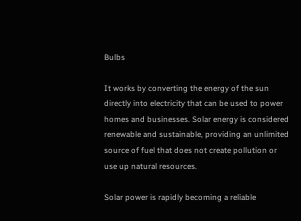Bulbs

It works by converting the energy of the sun directly into electricity that can be used to power homes and businesses. Solar energy is considered renewable and sustainable, providing an unlimited source of fuel that does not create pollution or use up natural resources.

Solar power is rapidly becoming a reliable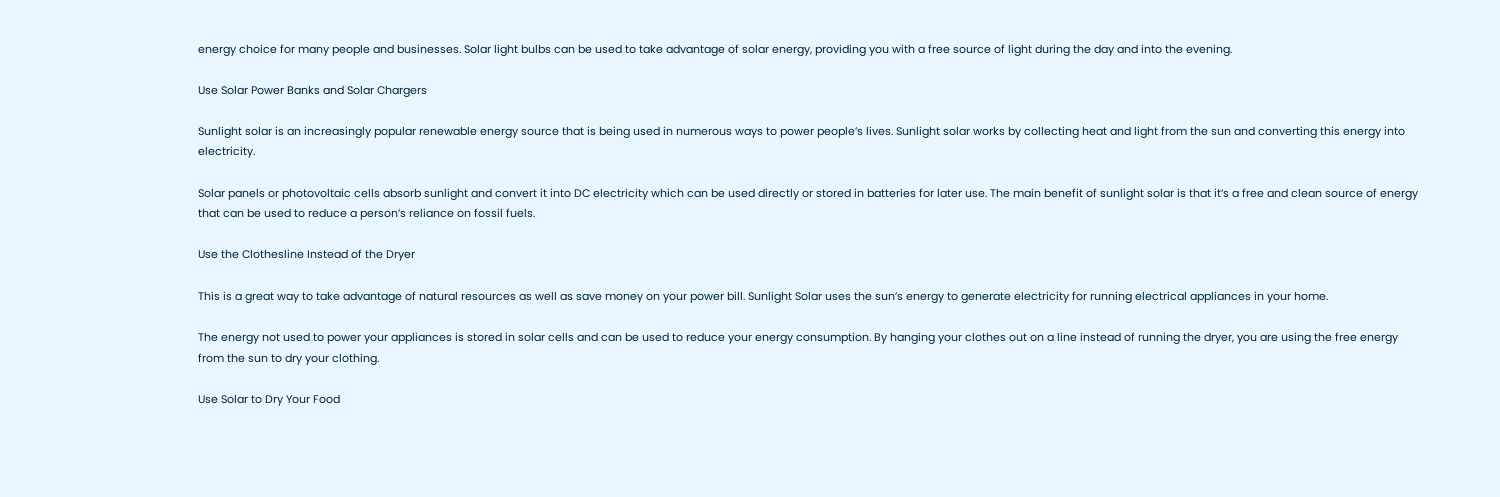energy choice for many people and businesses. Solar light bulbs can be used to take advantage of solar energy, providing you with a free source of light during the day and into the evening.

Use Solar Power Banks and Solar Chargers

Sunlight solar is an increasingly popular renewable energy source that is being used in numerous ways to power people’s lives. Sunlight solar works by collecting heat and light from the sun and converting this energy into electricity.

Solar panels or photovoltaic cells absorb sunlight and convert it into DC electricity which can be used directly or stored in batteries for later use. The main benefit of sunlight solar is that it’s a free and clean source of energy that can be used to reduce a person’s reliance on fossil fuels.

Use the Clothesline Instead of the Dryer

This is a great way to take advantage of natural resources as well as save money on your power bill. Sunlight Solar uses the sun’s energy to generate electricity for running electrical appliances in your home.

The energy not used to power your appliances is stored in solar cells and can be used to reduce your energy consumption. By hanging your clothes out on a line instead of running the dryer, you are using the free energy from the sun to dry your clothing.

Use Solar to Dry Your Food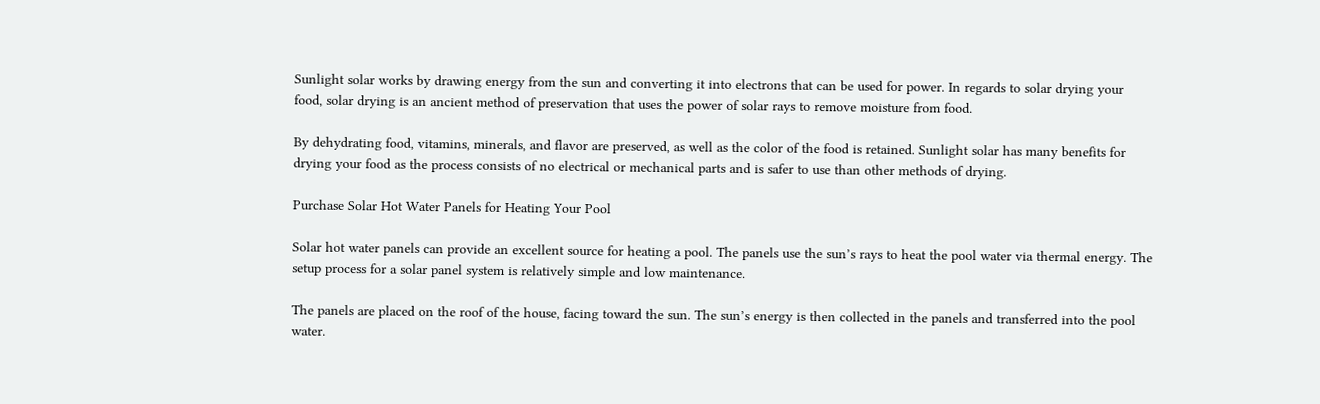Sunlight solar works by drawing energy from the sun and converting it into electrons that can be used for power. In regards to solar drying your food, solar drying is an ancient method of preservation that uses the power of solar rays to remove moisture from food.

By dehydrating food, vitamins, minerals, and flavor are preserved, as well as the color of the food is retained. Sunlight solar has many benefits for drying your food as the process consists of no electrical or mechanical parts and is safer to use than other methods of drying.

Purchase Solar Hot Water Panels for Heating Your Pool

Solar hot water panels can provide an excellent source for heating a pool. The panels use the sun’s rays to heat the pool water via thermal energy. The setup process for a solar panel system is relatively simple and low maintenance.

The panels are placed on the roof of the house, facing toward the sun. The sun’s energy is then collected in the panels and transferred into the pool water.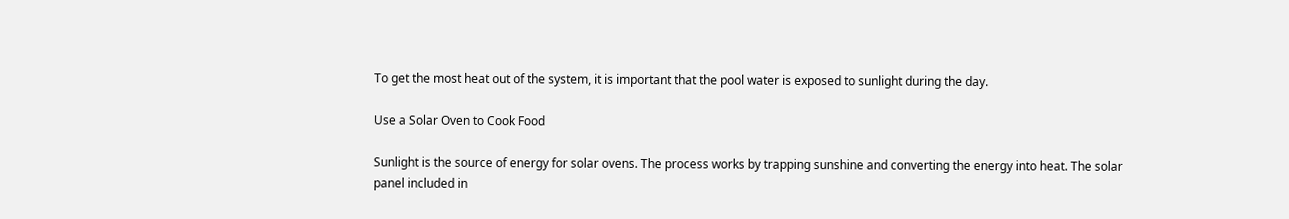To get the most heat out of the system, it is important that the pool water is exposed to sunlight during the day.

Use a Solar Oven to Cook Food

Sunlight is the source of energy for solar ovens. The process works by trapping sunshine and converting the energy into heat. The solar panel included in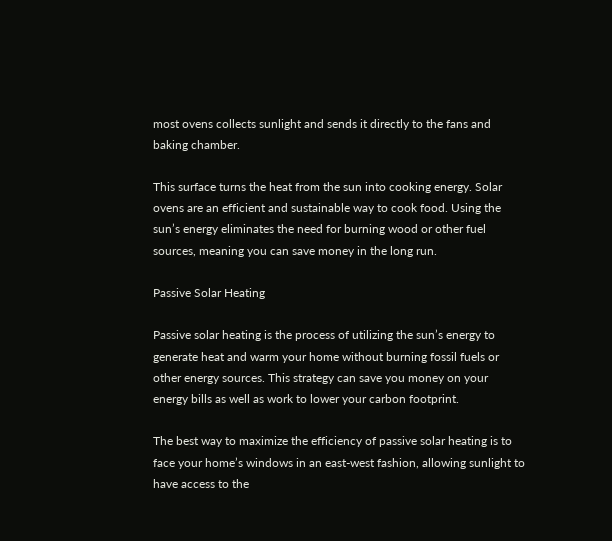most ovens collects sunlight and sends it directly to the fans and baking chamber.

This surface turns the heat from the sun into cooking energy. Solar ovens are an efficient and sustainable way to cook food. Using the sun’s energy eliminates the need for burning wood or other fuel sources, meaning you can save money in the long run.

Passive Solar Heating

Passive solar heating is the process of utilizing the sun’s energy to generate heat and warm your home without burning fossil fuels or other energy sources. This strategy can save you money on your energy bills as well as work to lower your carbon footprint.

The best way to maximize the efficiency of passive solar heating is to face your home’s windows in an east-west fashion, allowing sunlight to have access to the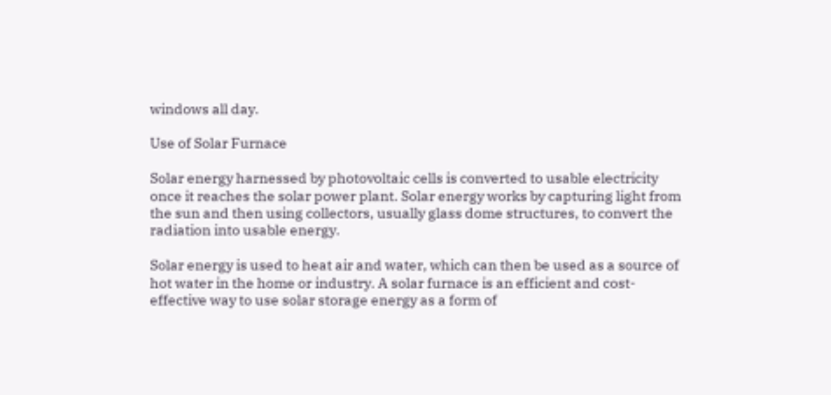windows all day.

Use of Solar Furnace

Solar energy harnessed by photovoltaic cells is converted to usable electricity once it reaches the solar power plant. Solar energy works by capturing light from the sun and then using collectors, usually glass dome structures, to convert the radiation into usable energy.

Solar energy is used to heat air and water, which can then be used as a source of hot water in the home or industry. A solar furnace is an efficient and cost-effective way to use solar storage energy as a form of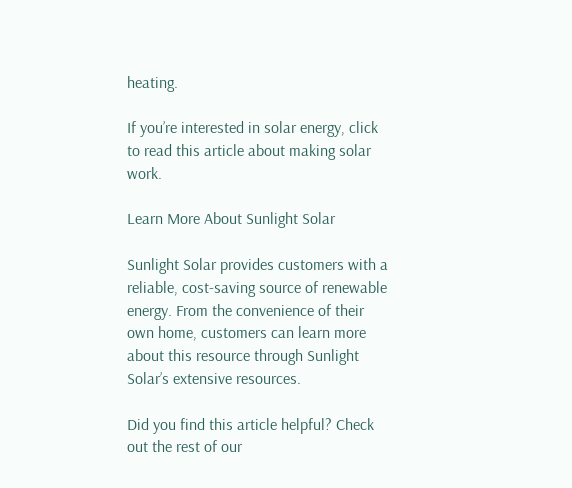heating.

If you’re interested in solar energy, click to read this article about making solar work.

Learn More About Sunlight Solar

Sunlight Solar provides customers with a reliable, cost-saving source of renewable energy. From the convenience of their own home, customers can learn more about this resource through Sunlight Solar’s extensive resources.

Did you find this article helpful? Check out the rest of our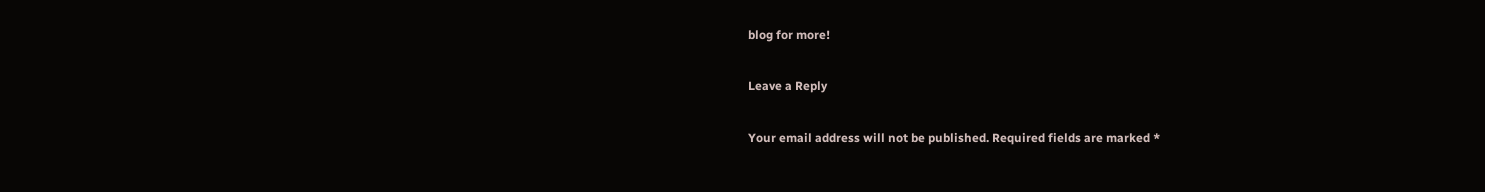blog for more!

Leave a Reply

Your email address will not be published. Required fields are marked *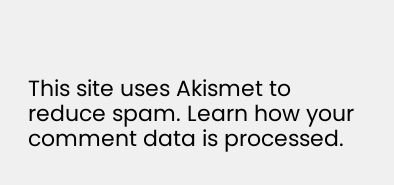This site uses Akismet to reduce spam. Learn how your comment data is processed.